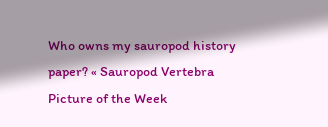Who owns my sauropod history paper? « Sauropod Vertebra Picture of the Week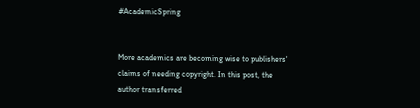#AcademicSpring


More academics are becoming wise to publishers' claims of needing copyright. In this post, the author transferred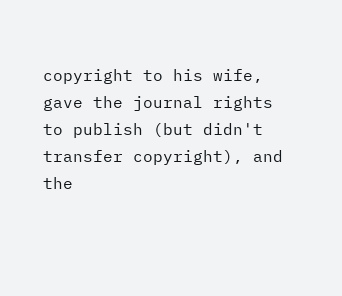copyright to his wife, gave the journal rights to publish (but didn't transfer copyright), and the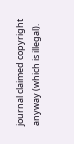journal claimed copyright anyway (which is illegal).